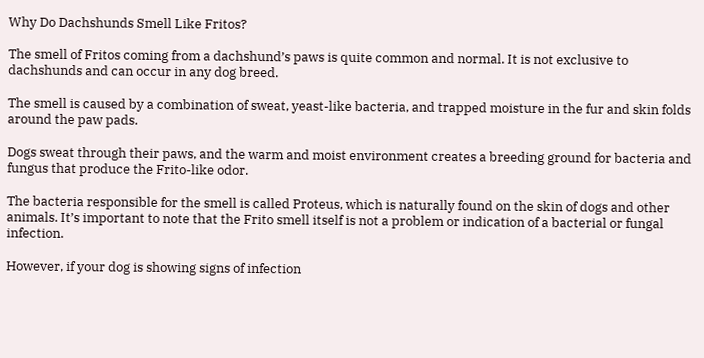Why Do Dachshunds Smell Like Fritos?

The smell of Fritos coming from a dachshund’s paws is quite common and normal. It is not exclusive to dachshunds and can occur in any dog breed.

The smell is caused by a combination of sweat, yeast-like bacteria, and trapped moisture in the fur and skin folds around the paw pads.

Dogs sweat through their paws, and the warm and moist environment creates a breeding ground for bacteria and fungus that produce the Frito-like odor.

The bacteria responsible for the smell is called Proteus, which is naturally found on the skin of dogs and other animals. It’s important to note that the Frito smell itself is not a problem or indication of a bacterial or fungal infection.

However, if your dog is showing signs of infection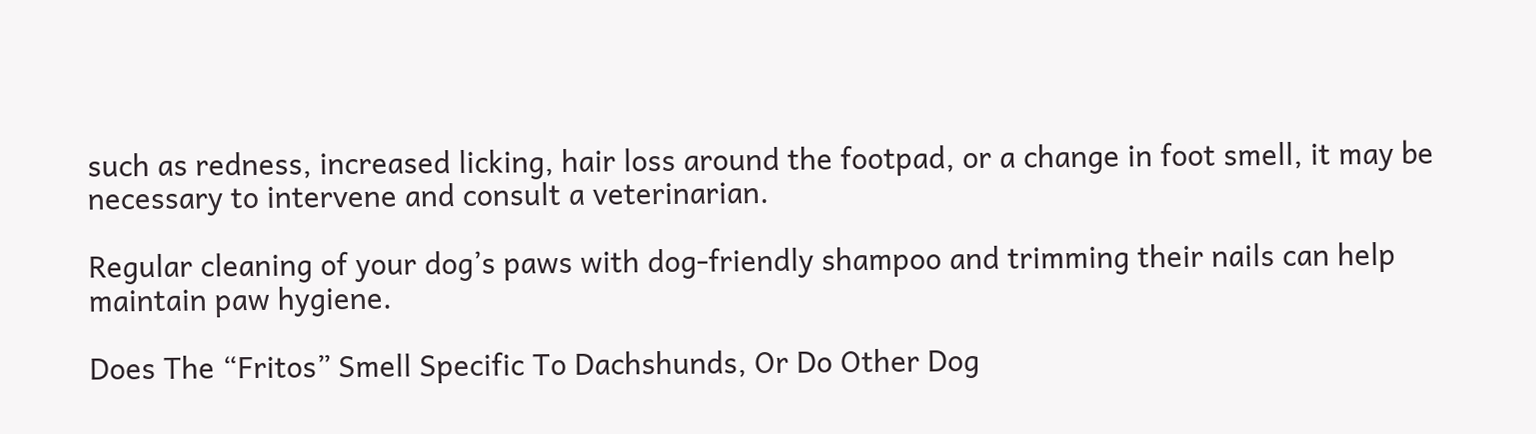such as redness, increased licking, hair loss around the footpad, or a change in foot smell, it may be necessary to intervene and consult a veterinarian.

Regular cleaning of your dog’s paws with dog-friendly shampoo and trimming their nails can help maintain paw hygiene.

Does The “Fritos” Smell Specific To Dachshunds, Or Do Other Dog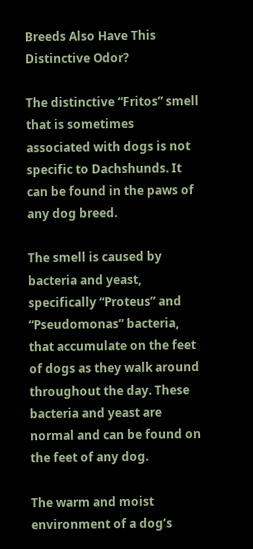Breeds Also Have This Distinctive Odor?

The distinctive “Fritos” smell that is sometimes associated with dogs is not specific to Dachshunds. It can be found in the paws of any dog breed.

The smell is caused by bacteria and yeast, specifically “Proteus” and “Pseudomonas” bacteria, that accumulate on the feet of dogs as they walk around throughout the day. These bacteria and yeast are normal and can be found on the feet of any dog.

The warm and moist environment of a dog’s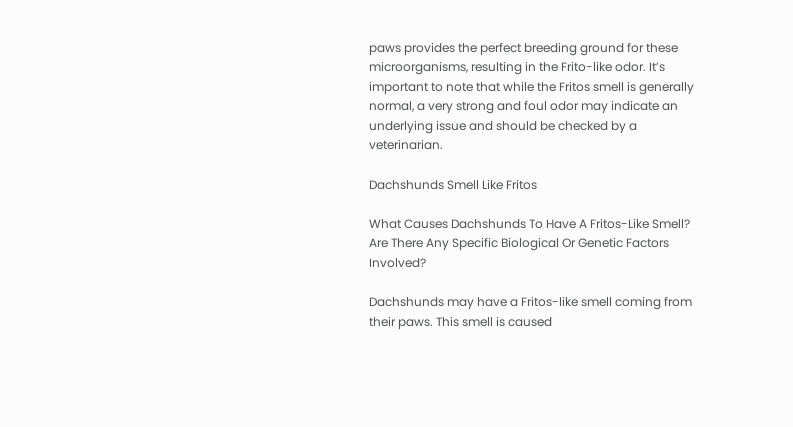paws provides the perfect breeding ground for these microorganisms, resulting in the Frito-like odor. It’s important to note that while the Fritos smell is generally normal, a very strong and foul odor may indicate an underlying issue and should be checked by a veterinarian.

Dachshunds Smell Like Fritos

What Causes Dachshunds To Have A Fritos-Like Smell? Are There Any Specific Biological Or Genetic Factors Involved?

Dachshunds may have a Fritos-like smell coming from their paws. This smell is caused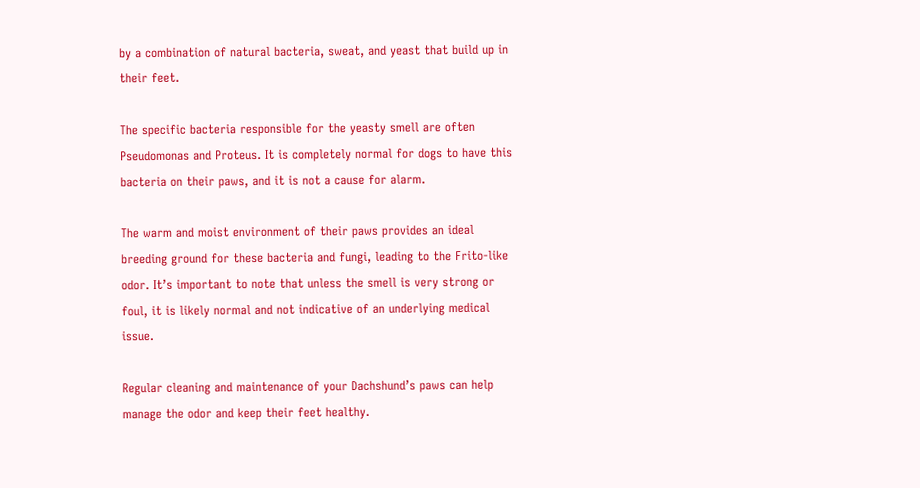by a combination of natural bacteria, sweat, and yeast that build up in their feet.

The specific bacteria responsible for the yeasty smell are often Pseudomonas and Proteus. It is completely normal for dogs to have this bacteria on their paws, and it is not a cause for alarm.

The warm and moist environment of their paws provides an ideal breeding ground for these bacteria and fungi, leading to the Frito-like odor. It’s important to note that unless the smell is very strong or foul, it is likely normal and not indicative of an underlying medical issue.

Regular cleaning and maintenance of your Dachshund’s paws can help manage the odor and keep their feet healthy.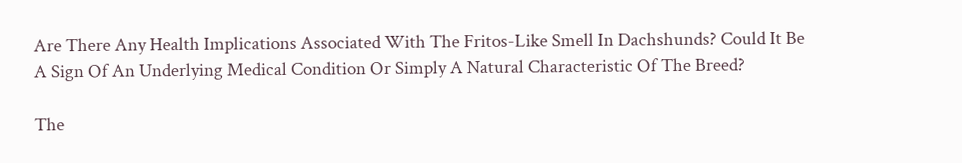Are There Any Health Implications Associated With The Fritos-Like Smell In Dachshunds? Could It Be A Sign Of An Underlying Medical Condition Or Simply A Natural Characteristic Of The Breed?

The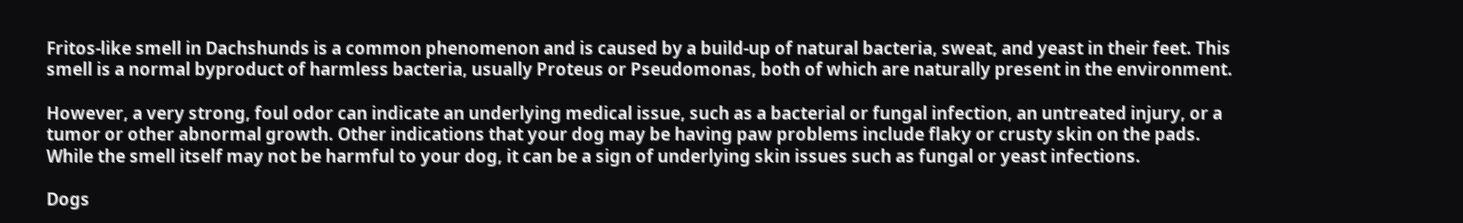Fritos-like smell in Dachshunds is a common phenomenon and is caused by a build-up of natural bacteria, sweat, and yeast in their feet. This smell is a normal byproduct of harmless bacteria, usually Proteus or Pseudomonas, both of which are naturally present in the environment.

However, a very strong, foul odor can indicate an underlying medical issue, such as a bacterial or fungal infection, an untreated injury, or a tumor or other abnormal growth. Other indications that your dog may be having paw problems include flaky or crusty skin on the pads.
While the smell itself may not be harmful to your dog, it can be a sign of underlying skin issues such as fungal or yeast infections.

Dogs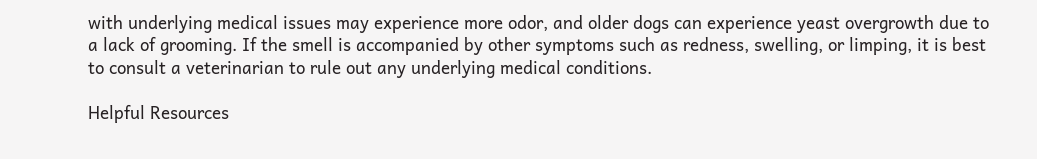with underlying medical issues may experience more odor, and older dogs can experience yeast overgrowth due to a lack of grooming. If the smell is accompanied by other symptoms such as redness, swelling, or limping, it is best to consult a veterinarian to rule out any underlying medical conditions.

Helpful Resources